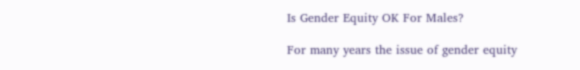Is Gender Equity OK For Males?

For many years the issue of gender equity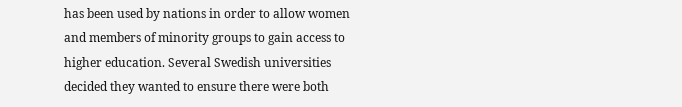has been used by nations in order to allow women and members of minority groups to gain access to higher education. Several Swedish universities decided they wanted to ensure there were both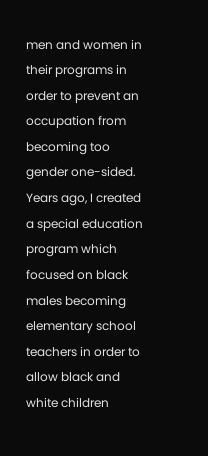men and women in their programs in order to prevent an occupation from becoming too gender one-sided. Years ago, I created a special education program which focused on black males becoming elementary school teachers in order to allow black and white children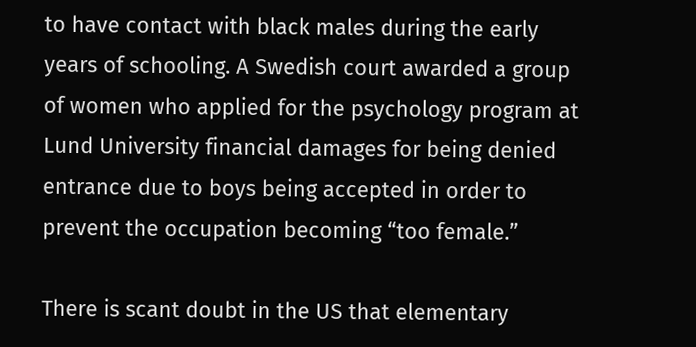to have contact with black males during the early years of schooling. A Swedish court awarded a group of women who applied for the psychology program at Lund University financial damages for being denied entrance due to boys being accepted in order to prevent the occupation becoming “too female.”

There is scant doubt in the US that elementary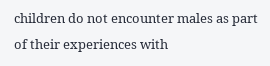children do not encounter males as part of their experiences with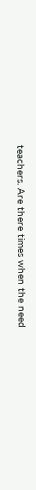teachers. Are there times when the need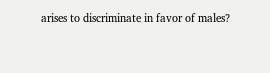arises to discriminate in favor of males?